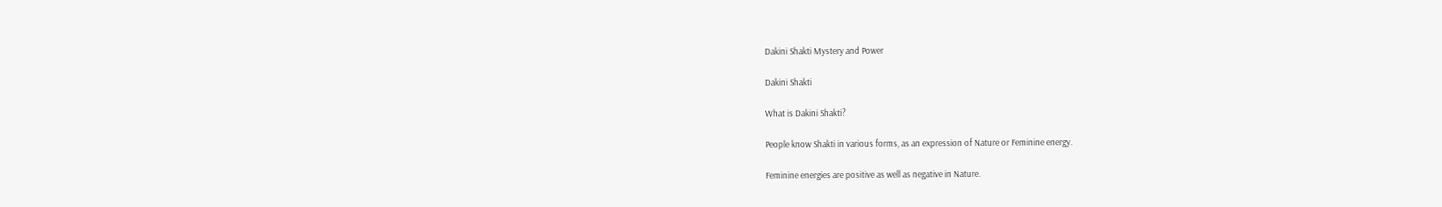Dakini Shakti Mystery and Power

Dakini Shakti

What is Dakini Shakti?

People know Shakti in various forms, as an expression of Nature or Feminine energy.

Feminine energies are positive as well as negative in Nature.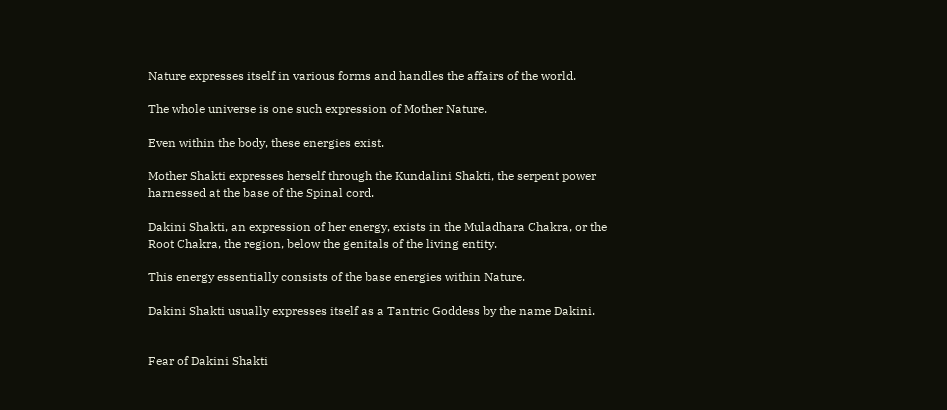Nature expresses itself in various forms and handles the affairs of the world.

The whole universe is one such expression of Mother Nature.

Even within the body, these energies exist.

Mother Shakti expresses herself through the Kundalini Shakti, the serpent power harnessed at the base of the Spinal cord.

Dakini Shakti, an expression of her energy, exists in the Muladhara Chakra, or the Root Chakra, the region, below the genitals of the living entity.

This energy essentially consists of the base energies within Nature.

Dakini Shakti usually expresses itself as a Tantric Goddess by the name Dakini.


Fear of Dakini Shakti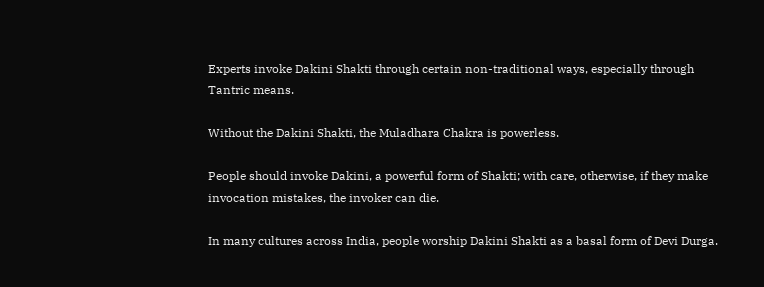Experts invoke Dakini Shakti through certain non-traditional ways, especially through Tantric means.

Without the Dakini Shakti, the Muladhara Chakra is powerless.

People should invoke Dakini, a powerful form of Shakti; with care, otherwise, if they make invocation mistakes, the invoker can die.

In many cultures across India, people worship Dakini Shakti as a basal form of Devi Durga.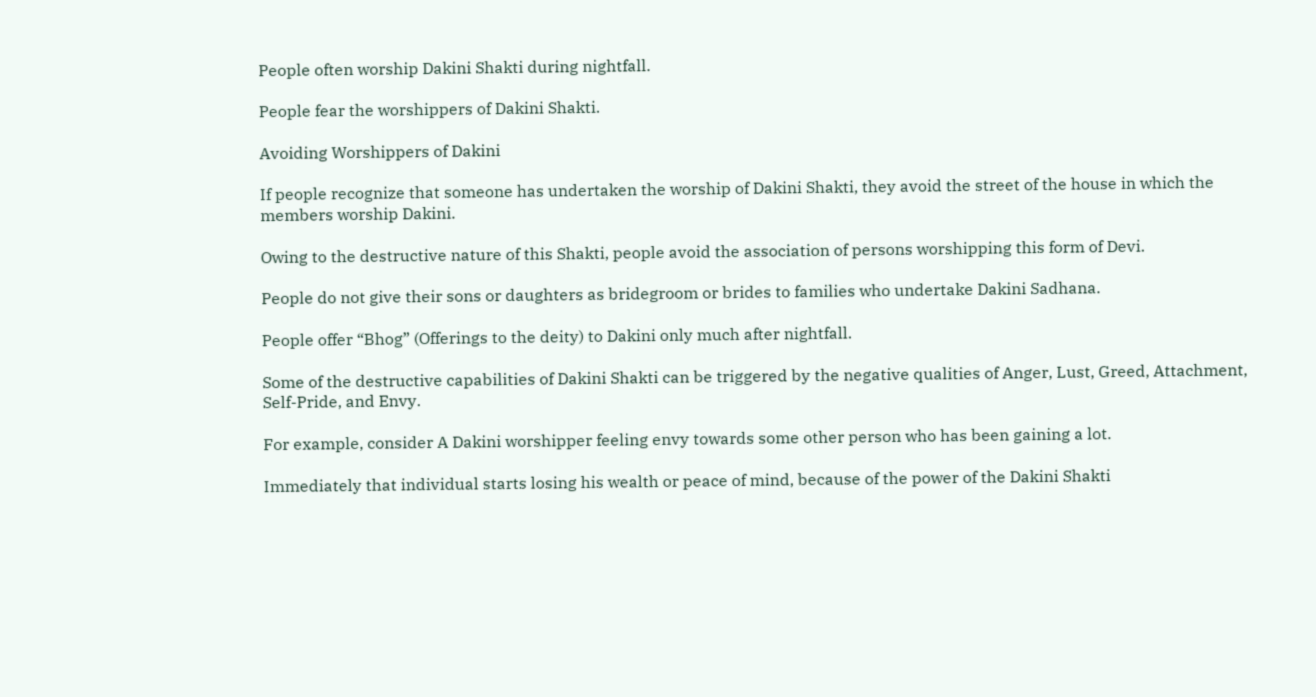People often worship Dakini Shakti during nightfall.

People fear the worshippers of Dakini Shakti.

Avoiding Worshippers of Dakini

If people recognize that someone has undertaken the worship of Dakini Shakti, they avoid the street of the house in which the members worship Dakini.

Owing to the destructive nature of this Shakti, people avoid the association of persons worshipping this form of Devi.

People do not give their sons or daughters as bridegroom or brides to families who undertake Dakini Sadhana.

People offer “Bhog” (Offerings to the deity) to Dakini only much after nightfall.

Some of the destructive capabilities of Dakini Shakti can be triggered by the negative qualities of Anger, Lust, Greed, Attachment, Self-Pride, and Envy.

For example, consider A Dakini worshipper feeling envy towards some other person who has been gaining a lot.

Immediately that individual starts losing his wealth or peace of mind, because of the power of the Dakini Shakti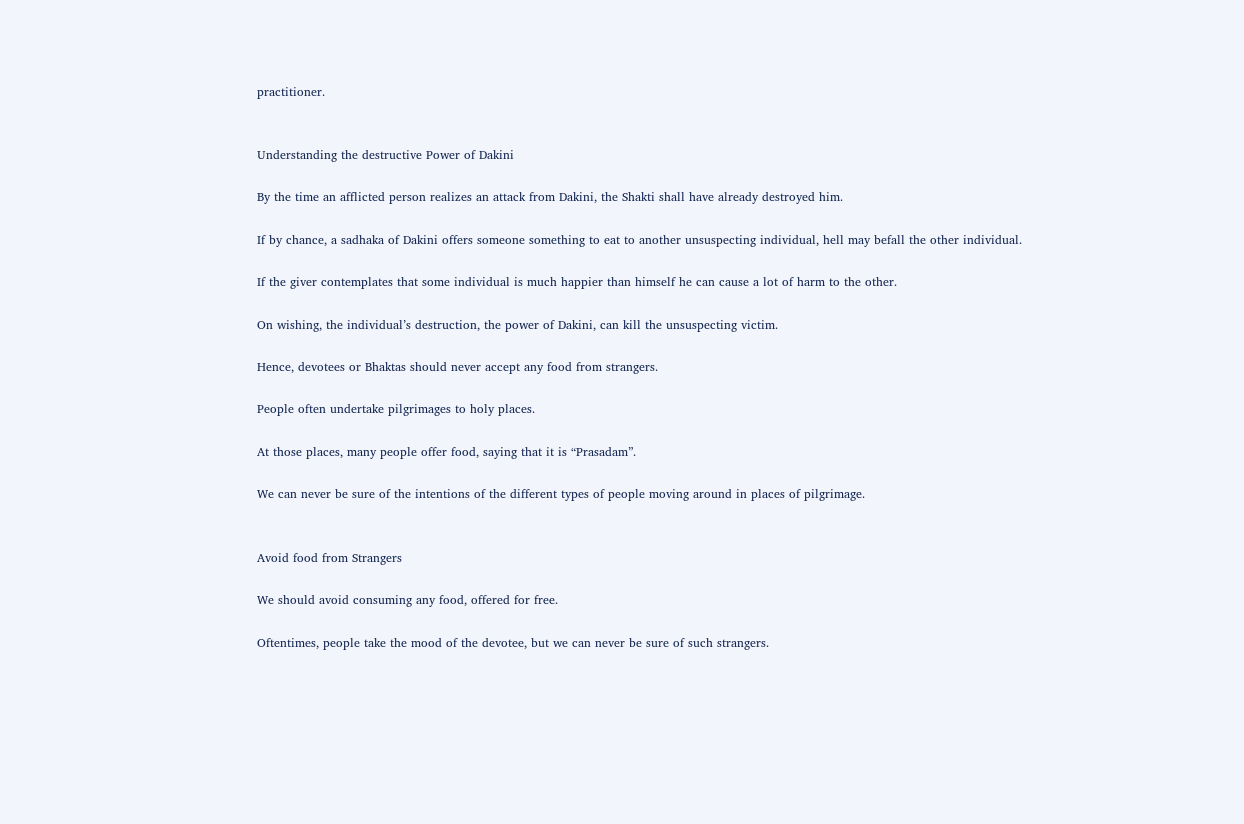practitioner.


Understanding the destructive Power of Dakini

By the time an afflicted person realizes an attack from Dakini, the Shakti shall have already destroyed him.

If by chance, a sadhaka of Dakini offers someone something to eat to another unsuspecting individual, hell may befall the other individual.

If the giver contemplates that some individual is much happier than himself he can cause a lot of harm to the other.

On wishing, the individual’s destruction, the power of Dakini, can kill the unsuspecting victim.

Hence, devotees or Bhaktas should never accept any food from strangers.

People often undertake pilgrimages to holy places.

At those places, many people offer food, saying that it is “Prasadam”.

We can never be sure of the intentions of the different types of people moving around in places of pilgrimage.


Avoid food from Strangers

We should avoid consuming any food, offered for free.

Oftentimes, people take the mood of the devotee, but we can never be sure of such strangers.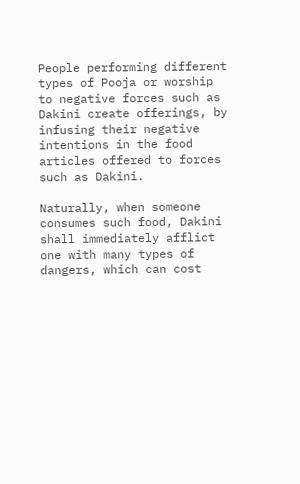People performing different types of Pooja or worship to negative forces such as Dakini create offerings, by infusing their negative intentions in the food articles offered to forces such as Dakini.

Naturally, when someone consumes such food, Dakini shall immediately afflict one with many types of dangers, which can cost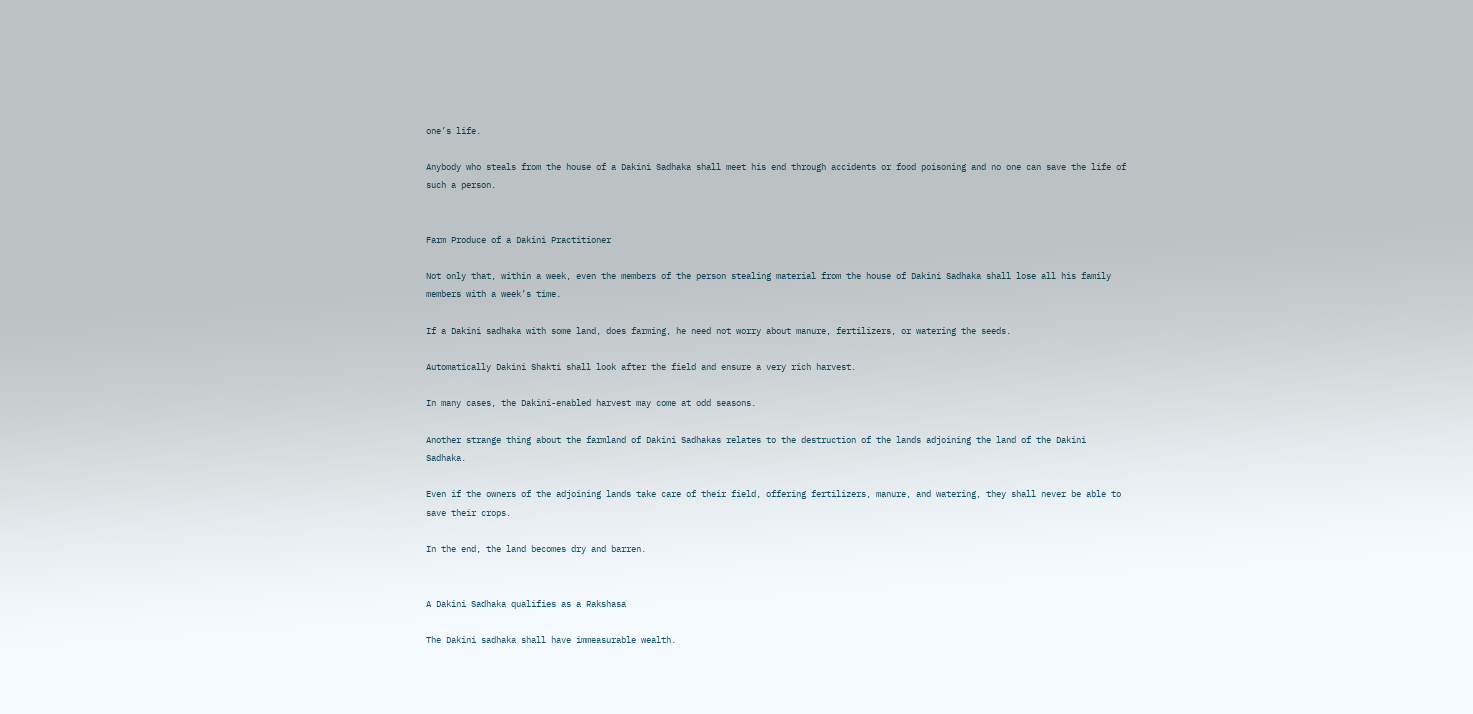one’s life.

Anybody who steals from the house of a Dakini Sadhaka shall meet his end through accidents or food poisoning and no one can save the life of such a person.


Farm Produce of a Dakini Practitioner

Not only that, within a week, even the members of the person stealing material from the house of Dakini Sadhaka shall lose all his family members with a week’s time.

If a Dakini sadhaka with some land, does farming, he need not worry about manure, fertilizers, or watering the seeds.

Automatically Dakini Shakti shall look after the field and ensure a very rich harvest.

In many cases, the Dakini-enabled harvest may come at odd seasons.

Another strange thing about the farmland of Dakini Sadhakas relates to the destruction of the lands adjoining the land of the Dakini Sadhaka.

Even if the owners of the adjoining lands take care of their field, offering fertilizers, manure, and watering, they shall never be able to save their crops.

In the end, the land becomes dry and barren.


A Dakini Sadhaka qualifies as a Rakshasa

The Dakini sadhaka shall have immeasurable wealth.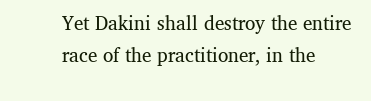Yet Dakini shall destroy the entire race of the practitioner, in the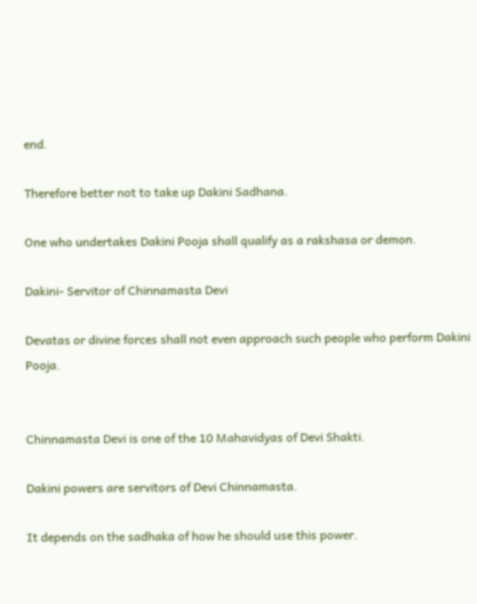end.

Therefore better not to take up Dakini Sadhana.

One who undertakes Dakini Pooja shall qualify as a rakshasa or demon.

Dakini- Servitor of Chinnamasta Devi

Devatas or divine forces shall not even approach such people who perform Dakini Pooja.


Chinnamasta Devi is one of the 10 Mahavidyas of Devi Shakti.

Dakini powers are servitors of Devi Chinnamasta.

It depends on the sadhaka of how he should use this power.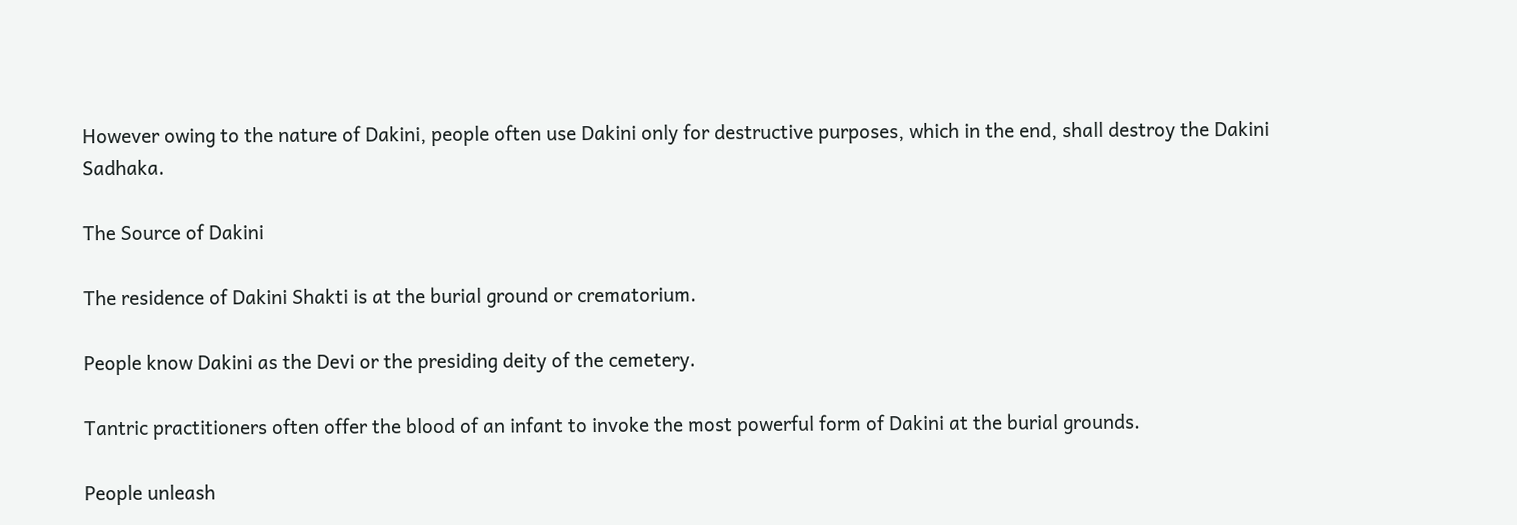However owing to the nature of Dakini, people often use Dakini only for destructive purposes, which in the end, shall destroy the Dakini Sadhaka.

The Source of Dakini

The residence of Dakini Shakti is at the burial ground or crematorium.

People know Dakini as the Devi or the presiding deity of the cemetery.

Tantric practitioners often offer the blood of an infant to invoke the most powerful form of Dakini at the burial grounds.

People unleash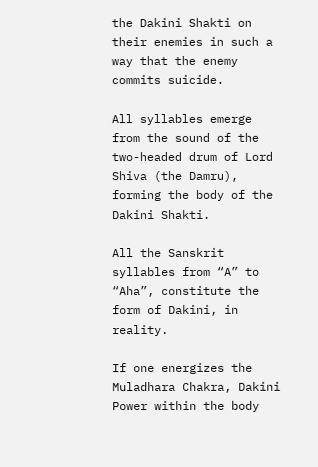the Dakini Shakti on their enemies in such a way that the enemy commits suicide.

All syllables emerge from the sound of the two-headed drum of Lord Shiva (the Damru), forming the body of the Dakini Shakti.

All the Sanskrit syllables from “A” to “Aha”, constitute the form of Dakini, in reality.

If one energizes the Muladhara Chakra, Dakini Power within the body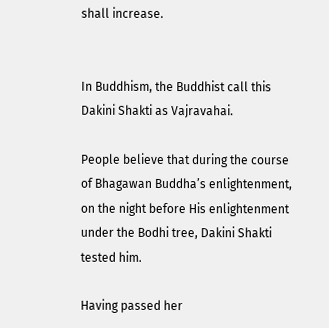shall increase.


In Buddhism, the Buddhist call this Dakini Shakti as Vajravahai.

People believe that during the course of Bhagawan Buddha’s enlightenment, on the night before His enlightenment under the Bodhi tree, Dakini Shakti tested him.

Having passed her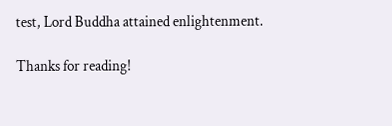test, Lord Buddha attained enlightenment.

Thanks for reading!